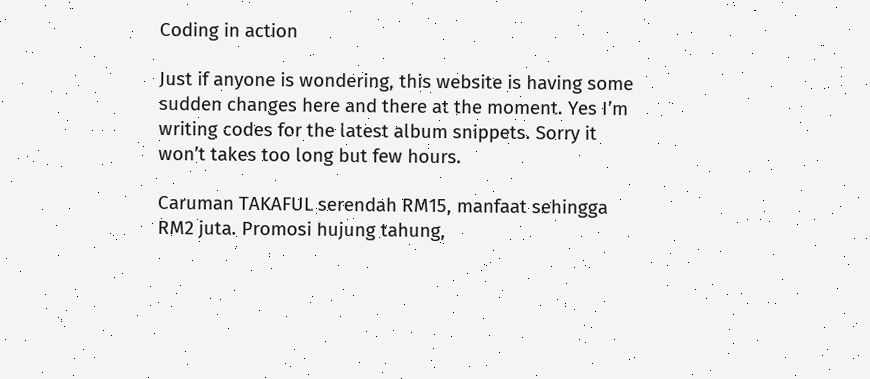Coding in action

Just if anyone is wondering, this website is having some sudden changes here and there at the moment. Yes I’m writing codes for the latest album snippets. Sorry it won’t takes too long but few hours.

Caruman TAKAFUL serendah RM15, manfaat sehingga RM2 juta. Promosi hujung tahung,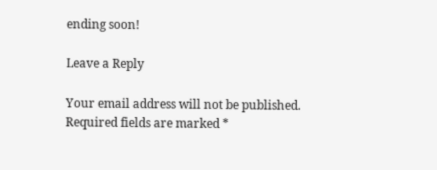ending soon!

Leave a Reply

Your email address will not be published. Required fields are marked *